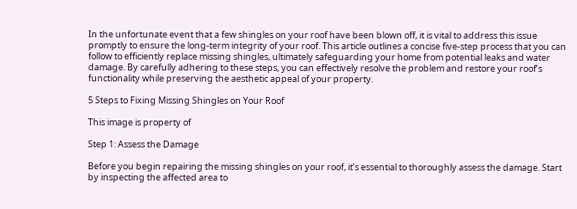In the unfortunate event that a few shingles on your roof have been blown off, it is vital to address this issue promptly to ensure the long-term integrity of your roof. This article outlines a concise five-step process that you can follow to efficiently replace missing shingles, ultimately safeguarding your home from potential leaks and water damage. By carefully adhering to these steps, you can effectively resolve the problem and restore your roof’s functionality while preserving the aesthetic appeal of your property.

5 Steps to Fixing Missing Shingles on Your Roof

This image is property of

Step 1: Assess the Damage

Before you begin repairing the missing shingles on your roof, it’s essential to thoroughly assess the damage. Start by inspecting the affected area to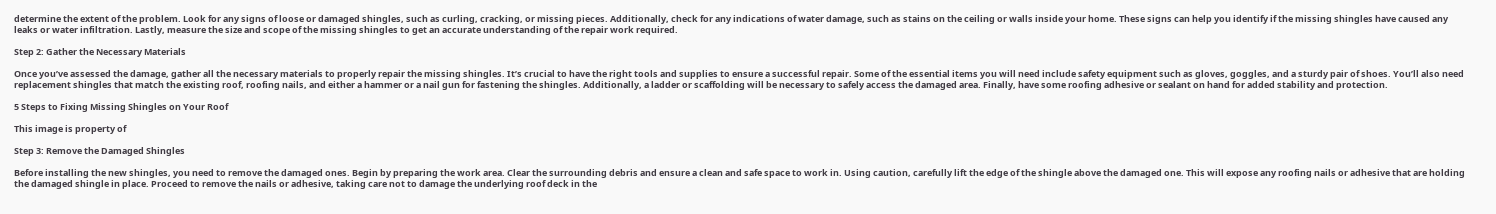determine the extent of the problem. Look for any signs of loose or damaged shingles, such as curling, cracking, or missing pieces. Additionally, check for any indications of water damage, such as stains on the ceiling or walls inside your home. These signs can help you identify if the missing shingles have caused any leaks or water infiltration. Lastly, measure the size and scope of the missing shingles to get an accurate understanding of the repair work required.

Step 2: Gather the Necessary Materials

Once you’ve assessed the damage, gather all the necessary materials to properly repair the missing shingles. It’s crucial to have the right tools and supplies to ensure a successful repair. Some of the essential items you will need include safety equipment such as gloves, goggles, and a sturdy pair of shoes. You’ll also need replacement shingles that match the existing roof, roofing nails, and either a hammer or a nail gun for fastening the shingles. Additionally, a ladder or scaffolding will be necessary to safely access the damaged area. Finally, have some roofing adhesive or sealant on hand for added stability and protection.

5 Steps to Fixing Missing Shingles on Your Roof

This image is property of

Step 3: Remove the Damaged Shingles

Before installing the new shingles, you need to remove the damaged ones. Begin by preparing the work area. Clear the surrounding debris and ensure a clean and safe space to work in. Using caution, carefully lift the edge of the shingle above the damaged one. This will expose any roofing nails or adhesive that are holding the damaged shingle in place. Proceed to remove the nails or adhesive, taking care not to damage the underlying roof deck in the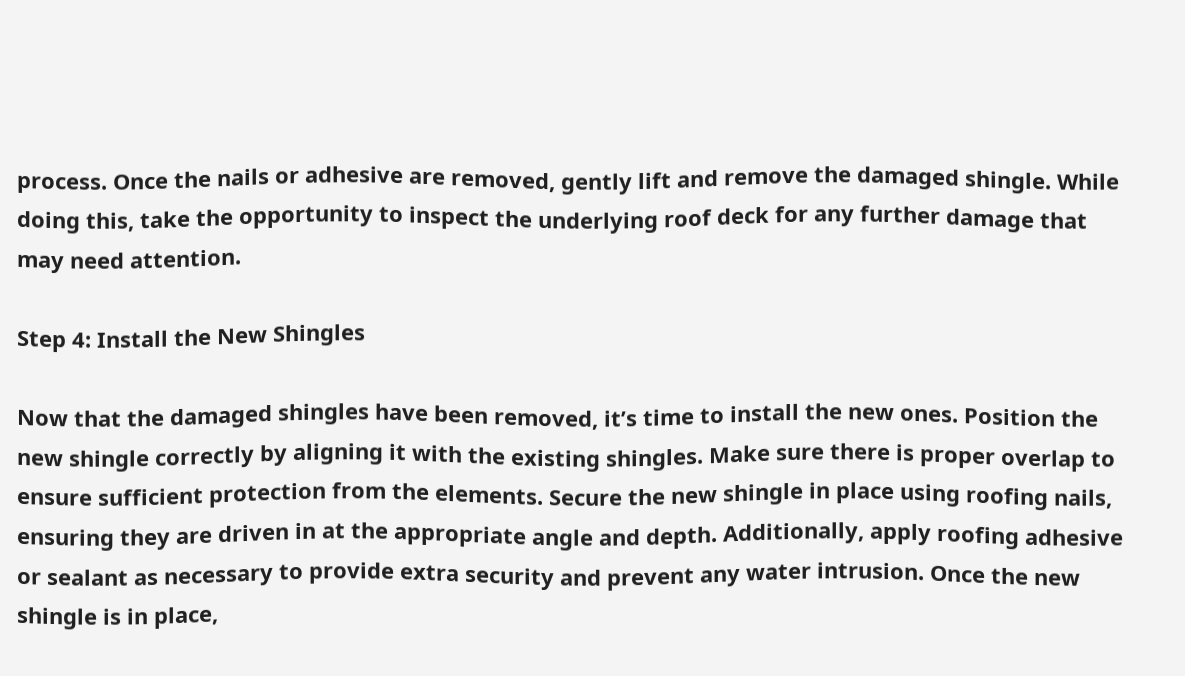process. Once the nails or adhesive are removed, gently lift and remove the damaged shingle. While doing this, take the opportunity to inspect the underlying roof deck for any further damage that may need attention.

Step 4: Install the New Shingles

Now that the damaged shingles have been removed, it’s time to install the new ones. Position the new shingle correctly by aligning it with the existing shingles. Make sure there is proper overlap to ensure sufficient protection from the elements. Secure the new shingle in place using roofing nails, ensuring they are driven in at the appropriate angle and depth. Additionally, apply roofing adhesive or sealant as necessary to provide extra security and prevent any water intrusion. Once the new shingle is in place,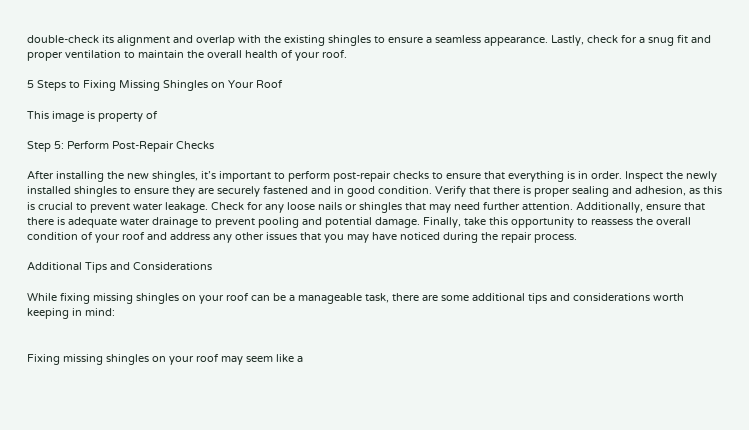double-check its alignment and overlap with the existing shingles to ensure a seamless appearance. Lastly, check for a snug fit and proper ventilation to maintain the overall health of your roof.

5 Steps to Fixing Missing Shingles on Your Roof

This image is property of

Step 5: Perform Post-Repair Checks

After installing the new shingles, it’s important to perform post-repair checks to ensure that everything is in order. Inspect the newly installed shingles to ensure they are securely fastened and in good condition. Verify that there is proper sealing and adhesion, as this is crucial to prevent water leakage. Check for any loose nails or shingles that may need further attention. Additionally, ensure that there is adequate water drainage to prevent pooling and potential damage. Finally, take this opportunity to reassess the overall condition of your roof and address any other issues that you may have noticed during the repair process.

Additional Tips and Considerations

While fixing missing shingles on your roof can be a manageable task, there are some additional tips and considerations worth keeping in mind:


Fixing missing shingles on your roof may seem like a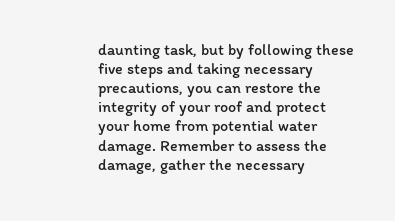daunting task, but by following these five steps and taking necessary precautions, you can restore the integrity of your roof and protect your home from potential water damage. Remember to assess the damage, gather the necessary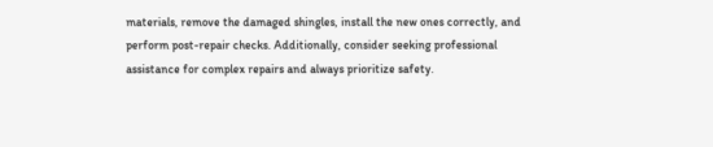materials, remove the damaged shingles, install the new ones correctly, and perform post-repair checks. Additionally, consider seeking professional assistance for complex repairs and always prioritize safety.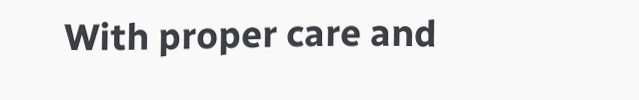With proper care and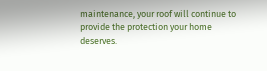maintenance, your roof will continue to provide the protection your home deserves.